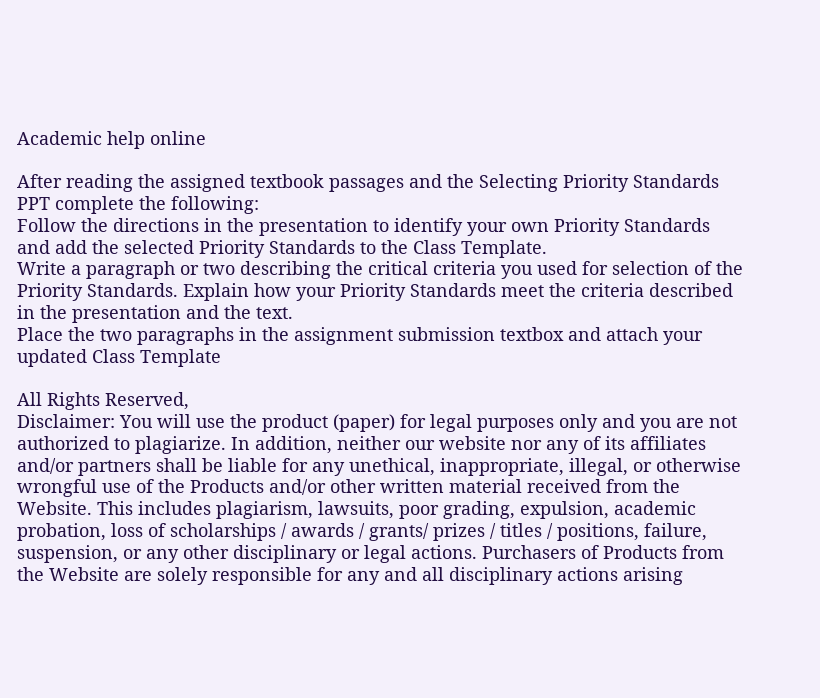Academic help online

After reading the assigned textbook passages and the Selecting Priority Standards PPT complete the following:
Follow the directions in the presentation to identify your own Priority Standards and add the selected Priority Standards to the Class Template.
Write a paragraph or two describing the critical criteria you used for selection of the Priority Standards. Explain how your Priority Standards meet the criteria described in the presentation and the text.
Place the two paragraphs in the assignment submission textbox and attach your updated Class Template

All Rights Reserved,
Disclaimer: You will use the product (paper) for legal purposes only and you are not authorized to plagiarize. In addition, neither our website nor any of its affiliates and/or partners shall be liable for any unethical, inappropriate, illegal, or otherwise wrongful use of the Products and/or other written material received from the Website. This includes plagiarism, lawsuits, poor grading, expulsion, academic probation, loss of scholarships / awards / grants/ prizes / titles / positions, failure, suspension, or any other disciplinary or legal actions. Purchasers of Products from the Website are solely responsible for any and all disciplinary actions arising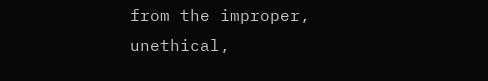from the improper, unethical,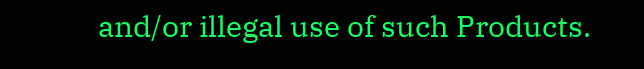and/or illegal use of such Products.